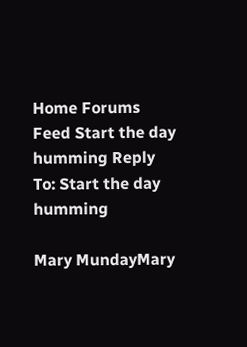Home Forums Feed Start the day humming Reply To: Start the day humming

Mary MundayMary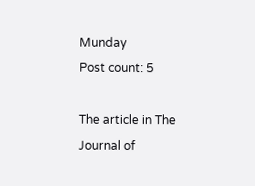Munday
Post count: 5

The article in The Journal of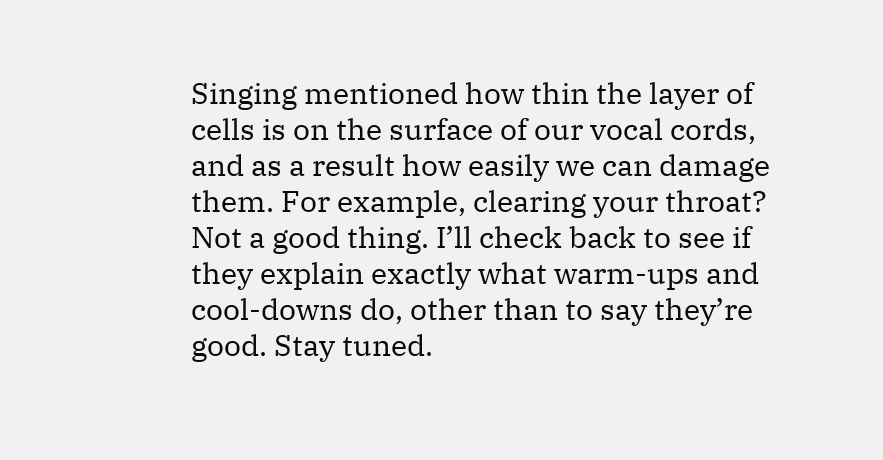Singing mentioned how thin the layer of cells is on the surface of our vocal cords, and as a result how easily we can damage them. For example, clearing your throat? Not a good thing. I’ll check back to see if they explain exactly what warm-ups and cool-downs do, other than to say they’re good. Stay tuned.